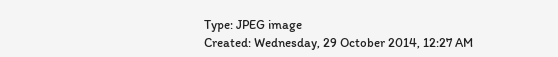Type: JPEG image
Created: Wednesday, 29 October 2014, 12:27 AM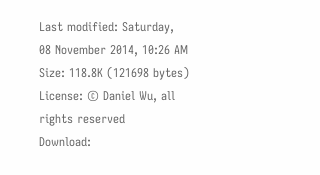Last modified: Saturday, 08 November 2014, 10:26 AM
Size: 118.8K (121698 bytes)
License: © Daniel Wu, all rights reserved
Download: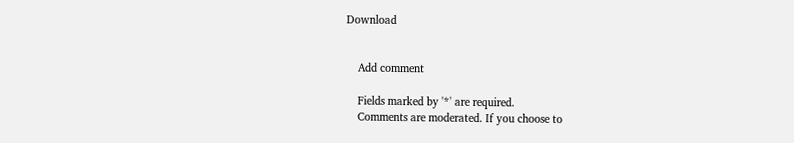Download


    Add comment

    Fields marked by '*' are required.
    Comments are moderated. If you choose to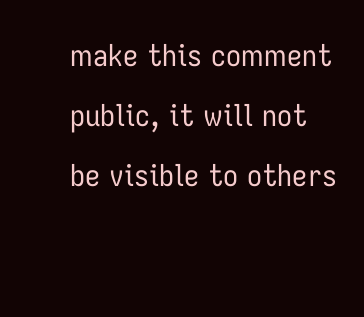make this comment public, it will not be visible to others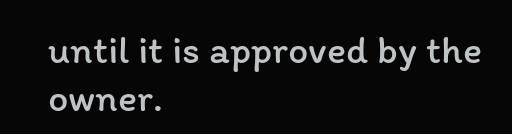until it is approved by the owner.